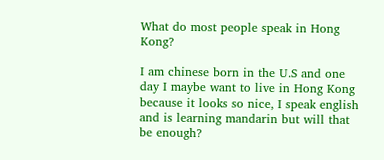What do most people speak in Hong Kong?

I am chinese born in the U.S and one day I maybe want to live in Hong Kong because it looks so nice, I speak english and is learning mandarin but will that be enough?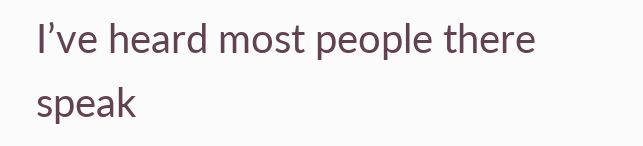I’ve heard most people there speak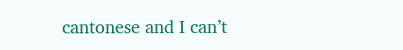cantonese and I can’t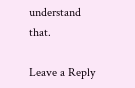understand that.

Leave a Reply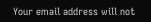Your email address will not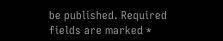be published. Required fields are marked *